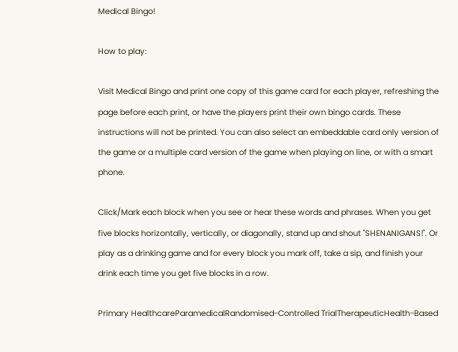Medical Bingo!

How to play:

Visit Medical Bingo and print one copy of this game card for each player, refreshing the page before each print, or have the players print their own bingo cards. These instructions will not be printed. You can also select an embeddable card only version of the game or a multiple card version of the game when playing on line, or with a smart phone.

Click/Mark each block when you see or hear these words and phrases. When you get five blocks horizontally, vertically, or diagonally, stand up and shout "SHENANIGANS!". Or play as a drinking game and for every block you mark off, take a sip, and finish your drink each time you get five blocks in a row.

Primary HealthcareParamedicalRandomised-Controlled TrialTherapeuticHealth-Based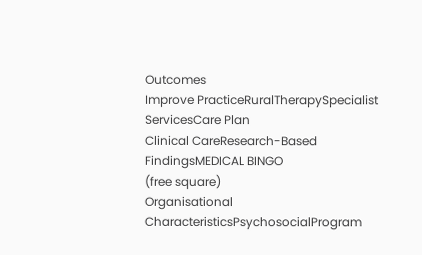Outcomes
Improve PracticeRuralTherapySpecialist ServicesCare Plan
Clinical CareResearch-Based FindingsMEDICAL BINGO
(free square)
Organisational CharacteristicsPsychosocialProgram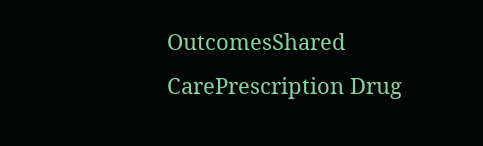OutcomesShared CarePrescription Drug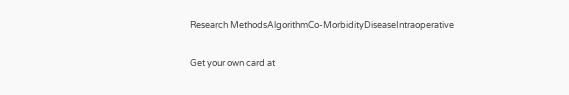Research MethodsAlgorithmCo-MorbidityDiseaseIntraoperative

Get your own card at